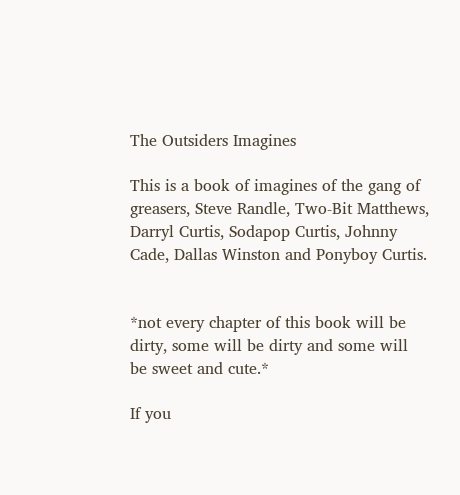The Outsiders Imagines

This is a book of imagines of the gang of greasers, Steve Randle, Two-Bit Matthews, Darryl Curtis, Sodapop Curtis, Johnny Cade, Dallas Winston and Ponyboy Curtis.


*not every chapter of this book will be dirty, some will be dirty and some will be sweet and cute.*

If you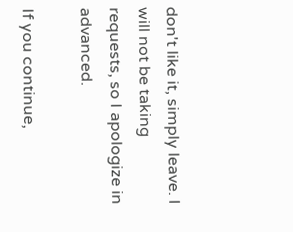don't like it, simply leave. I will not be taking requests, so I apologize in advanced.

If you continue,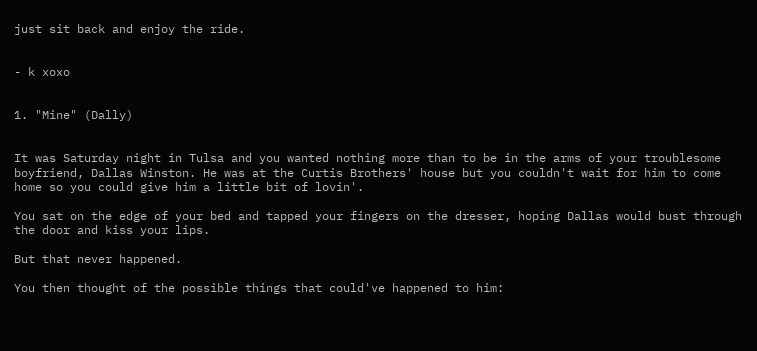just sit back and enjoy the ride.


- k xoxo


1. "Mine" (Dally)


It was Saturday night in Tulsa and you wanted nothing more than to be in the arms of your troublesome boyfriend, Dallas Winston. He was at the Curtis Brothers' house but you couldn't wait for him to come home so you could give him a little bit of lovin'.

You sat on the edge of your bed and tapped your fingers on the dresser, hoping Dallas would bust through the door and kiss your lips.

But that never happened.

You then thought of the possible things that could've happened to him: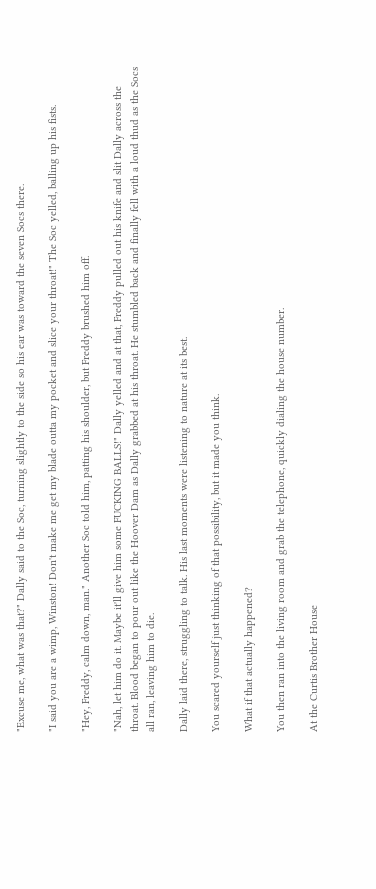"Excuse me, what was that?" Dally said to the Soc, turning slightly to the side so his ear was toward the seven Socs there.

"I said you are a wimp, Winston! Don't make me get my blade outta my pocket and slice your throat!" The Soc yelled, balling up his fists.

"Hey, Freddy, calm down, man." Another Soc told him, patting his shoulder, but Freddy brushed him off.

"Nah, let him do it. Maybe it'll give him some FUCKING BALLS!" Dally yelled and at that, Freddy pulled out his knife and slit Dally across the throat. Blood began to pour out like the Hoover Dam as Dally grabbed at his throat. He stumbled back and finally fell with a loud thud as the Socs all ran, leaving him to die.

Dally laid there, struggling to talk. His last moments were listening to nature at its best.

You scared yourself just thinking of that possibility, but it made you think.

What if that actually happened?

You then ran into the living room and grab the telephone, quickly dialing the house number.

At the Curtis Brother House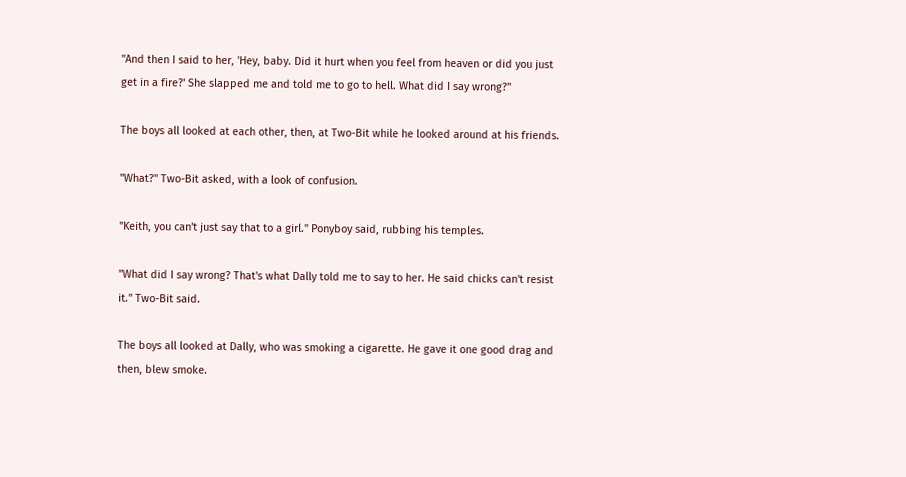"And then I said to her, 'Hey, baby. Did it hurt when you feel from heaven or did you just get in a fire?' She slapped me and told me to go to hell. What did I say wrong?"

The boys all looked at each other, then, at Two-Bit while he looked around at his friends.

"What?" Two-Bit asked, with a look of confusion.

"Keith, you can't just say that to a girl." Ponyboy said, rubbing his temples.

"What did I say wrong? That's what Dally told me to say to her. He said chicks can't resist it." Two-Bit said.

The boys all looked at Dally, who was smoking a cigarette. He gave it one good drag and then, blew smoke.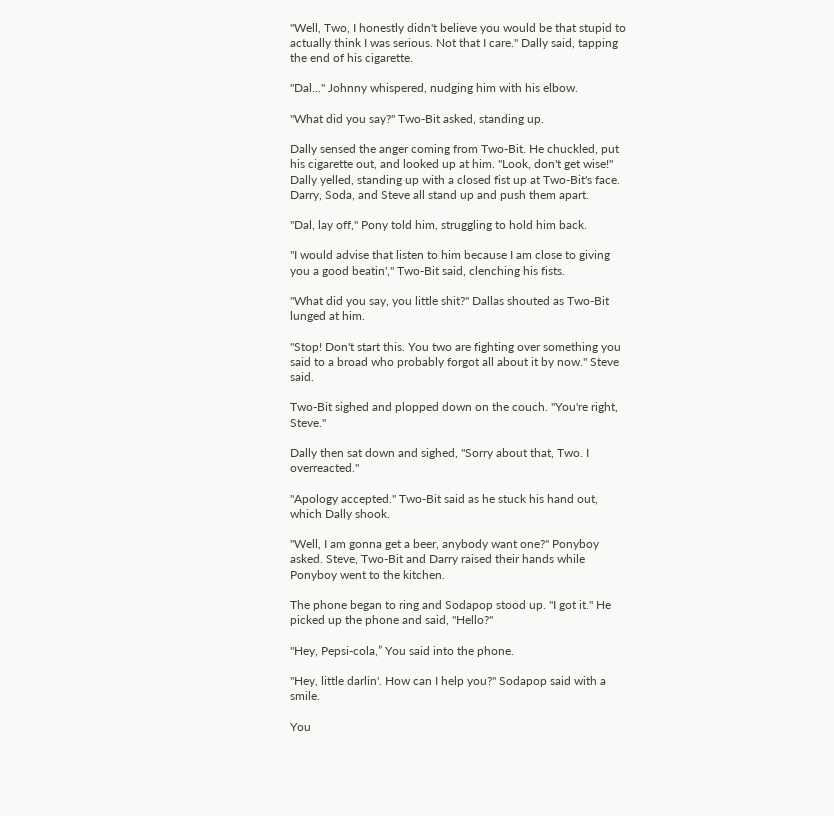"Well, Two, I honestly didn't believe you would be that stupid to actually think I was serious. Not that I care." Dally said, tapping the end of his cigarette.

"Dal..." Johnny whispered, nudging him with his elbow.

"What did you say?" Two-Bit asked, standing up.

Dally sensed the anger coming from Two-Bit. He chuckled, put his cigarette out, and looked up at him. "Look, don't get wise!" Dally yelled, standing up with a closed fist up at Two-Bit's face. Darry, Soda, and Steve all stand up and push them apart.

"Dal, lay off," Pony told him, struggling to hold him back.

"I would advise that listen to him because I am close to giving you a good beatin'," Two-Bit said, clenching his fists.

"What did you say, you little shit?" Dallas shouted as Two-Bit lunged at him.

"Stop! Don't start this. You two are fighting over something you said to a broad who probably forgot all about it by now." Steve said.

Two-Bit sighed and plopped down on the couch. "You're right, Steve."

Dally then sat down and sighed, "Sorry about that, Two. I overreacted."

"Apology accepted." Two-Bit said as he stuck his hand out, which Dally shook.

"Well, I am gonna get a beer, anybody want one?" Ponyboy asked. Steve, Two-Bit and Darry raised their hands while Ponyboy went to the kitchen.

The phone began to ring and Sodapop stood up. "I got it." He picked up the phone and said, "Hello?"

"Hey, Pepsi-cola,” You said into the phone.

"Hey, little darlin'. How can I help you?" Sodapop said with a smile.

You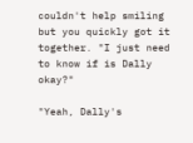couldn't help smiling but you quickly got it together. "I just need to know if is Dally okay?"

"Yeah, Dally's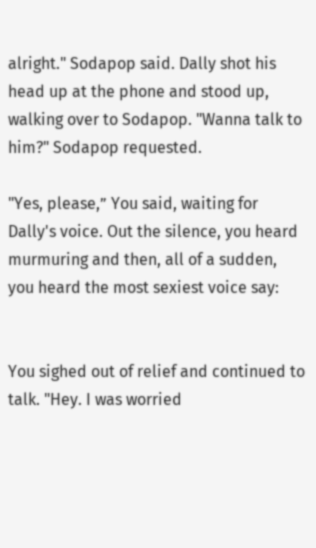alright." Sodapop said. Dally shot his head up at the phone and stood up, walking over to Sodapop. "Wanna talk to him?" Sodapop requested.

"Yes, please,” You said, waiting for Dally's voice. Out the silence, you heard murmuring and then, all of a sudden, you heard the most sexiest voice say:


You sighed out of relief and continued to talk. "Hey. I was worried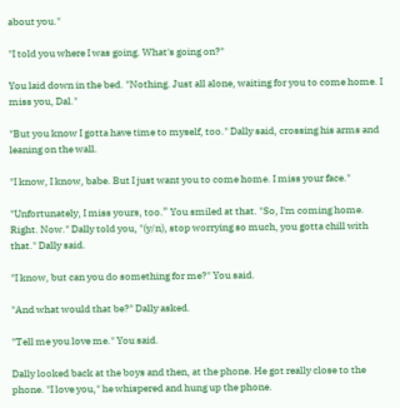about you."

"I told you where I was going. What's going on?"

You laid down in the bed. "Nothing. Just all alone, waiting for you to come home. I miss you, Dal."

"But you know I gotta have time to myself, too." Dally said, crossing his arms and leaning on the wall.

"I know, I know, babe. But I just want you to come home. I miss your face."

"Unfortunately, I miss yours, too.” You smiled at that. "So, I'm coming home. Right. Now." Dally told you, "(y/n), stop worrying so much, you gotta chill with that." Dally said.

"I know, but can you do something for me?" You said.

"And what would that be?" Dally asked.

"Tell me you love me." You said.

Dally looked back at the boys and then, at the phone. He got really close to the phone. "I love you," he whispered and hung up the phone.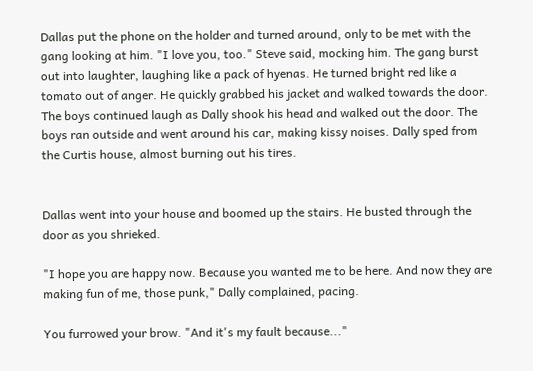Dallas put the phone on the holder and turned around, only to be met with the gang looking at him. "I love you, too." Steve said, mocking him. The gang burst out into laughter, laughing like a pack of hyenas. He turned bright red like a tomato out of anger. He quickly grabbed his jacket and walked towards the door. The boys continued laugh as Dally shook his head and walked out the door. The boys ran outside and went around his car, making kissy noises. Dally sped from the Curtis house, almost burning out his tires.


Dallas went into your house and boomed up the stairs. He busted through the door as you shrieked.

"I hope you are happy now. Because you wanted me to be here. And now they are making fun of me, those punk," Dally complained, pacing.

You furrowed your brow. "And it's my fault because..."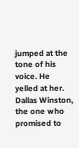jumped at the tone of his voice. He yelled at her. Dallas Winston, the one who promised to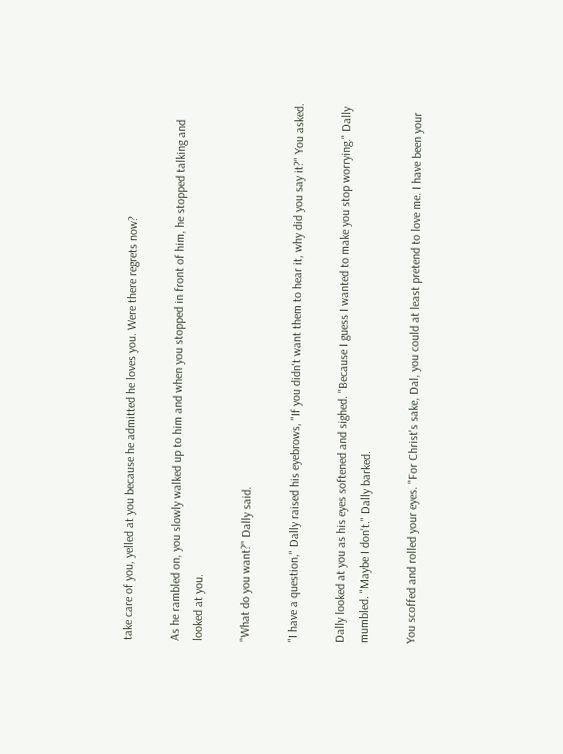take care of you, yelled at you because he admitted he loves you. Were there regrets now?

As he rambled on, you slowly walked up to him and when you stopped in front of him, he stopped talking and looked at you.

"What do you want?" Dally said.

"I have a question," Dally raised his eyebrows, "If you didn't want them to hear it, why did you say it?" You asked.

Dally looked at you as his eyes softened and sighed. "Because I guess I wanted to make you stop worrying." Dally mumbled. "Maybe I don't." Dally barked.

You scoffed and rolled your eyes. "For Christ's sake, Dal, you could at least pretend to love me. I have been your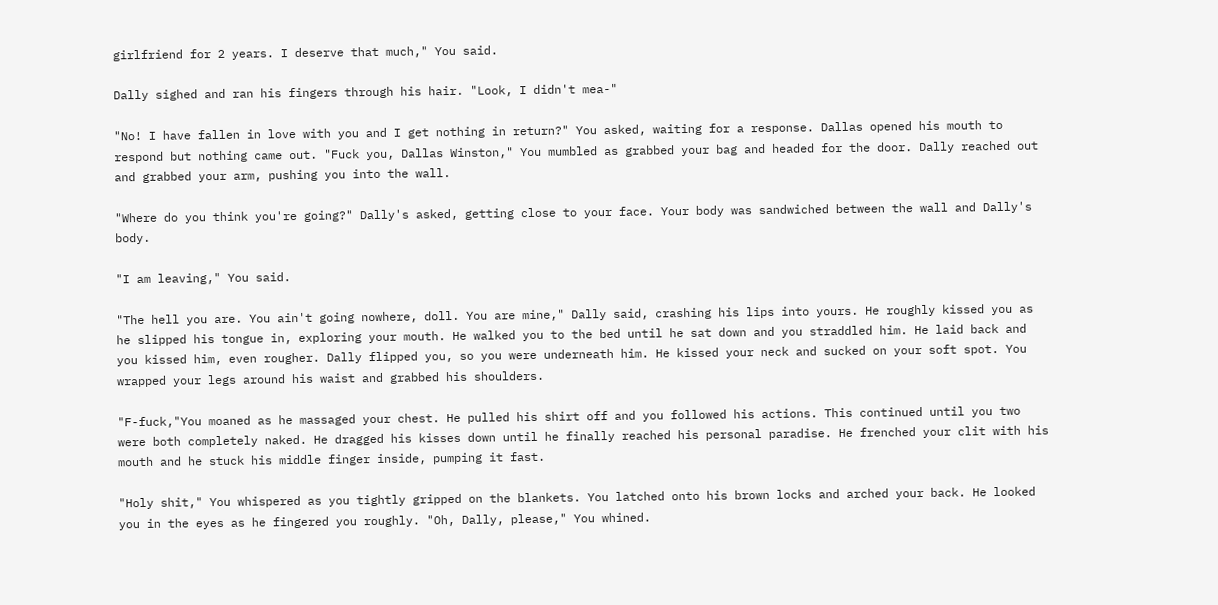girlfriend for 2 years. I deserve that much," You said.

Dally sighed and ran his fingers through his hair. "Look, I didn't mea-"

"No! I have fallen in love with you and I get nothing in return?" You asked, waiting for a response. Dallas opened his mouth to respond but nothing came out. "Fuck you, Dallas Winston," You mumbled as grabbed your bag and headed for the door. Dally reached out and grabbed your arm, pushing you into the wall.

"Where do you think you're going?" Dally's asked, getting close to your face. Your body was sandwiched between the wall and Dally's body.

"I am leaving," You said.

"The hell you are. You ain't going nowhere, doll. You are mine," Dally said, crashing his lips into yours. He roughly kissed you as he slipped his tongue in, exploring your mouth. He walked you to the bed until he sat down and you straddled him. He laid back and you kissed him, even rougher. Dally flipped you, so you were underneath him. He kissed your neck and sucked on your soft spot. You wrapped your legs around his waist and grabbed his shoulders.

"F-fuck,"You moaned as he massaged your chest. He pulled his shirt off and you followed his actions. This continued until you two were both completely naked. He dragged his kisses down until he finally reached his personal paradise. He frenched your clit with his mouth and he stuck his middle finger inside, pumping it fast.

"Holy shit," You whispered as you tightly gripped on the blankets. You latched onto his brown locks and arched your back. He looked you in the eyes as he fingered you roughly. "Oh, Dally, please," You whined.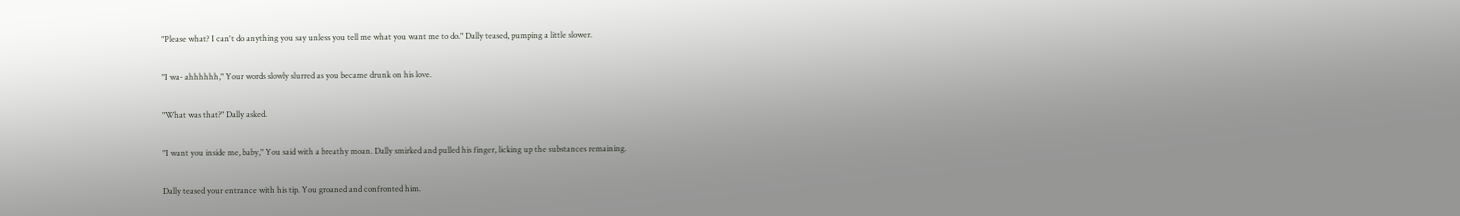"Please what? I can't do anything you say unless you tell me what you want me to do." Dally teased, pumping a little slower.

"I wa- ahhhhhh," Your words slowly slurred as you became drunk on his love.

"What was that?" Dally asked.

"I want you inside me, baby," You said with a breathy moan. Dally smirked and pulled his finger, licking up the substances remaining.

Dally teased your entrance with his tip. You groaned and confronted him.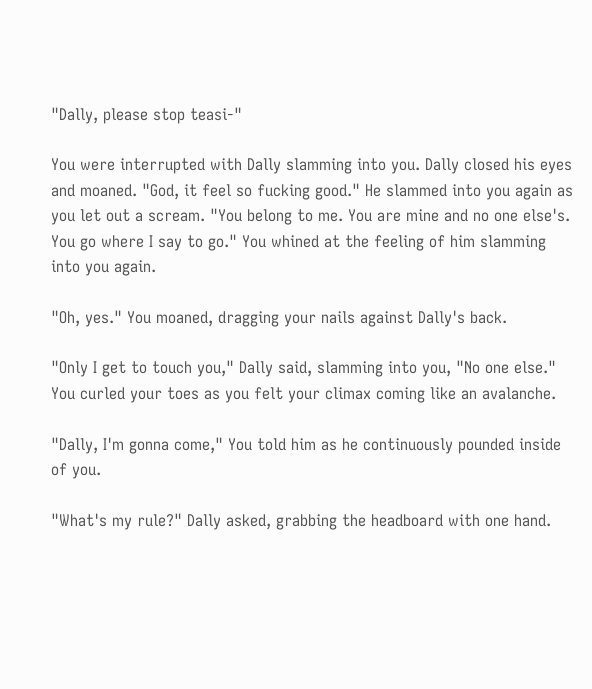"Dally, please stop teasi-"

You were interrupted with Dally slamming into you. Dally closed his eyes and moaned. "God, it feel so fucking good." He slammed into you again as you let out a scream. "You belong to me. You are mine and no one else's. You go where I say to go." You whined at the feeling of him slamming into you again.

"Oh, yes." You moaned, dragging your nails against Dally's back.

"Only I get to touch you," Dally said, slamming into you, "No one else." You curled your toes as you felt your climax coming like an avalanche.

"Dally, I'm gonna come," You told him as he continuously pounded inside of you.

"What's my rule?" Dally asked, grabbing the headboard with one hand.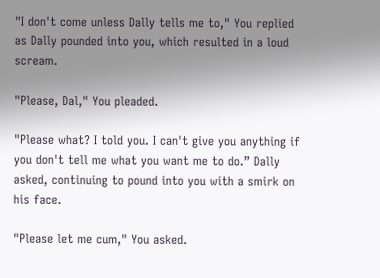"I don't come unless Dally tells me to," You replied as Dally pounded into you, which resulted in a loud scream.

"Please, Dal," You pleaded.

"Please what? I told you. I can't give you anything if you don't tell me what you want me to do.” Dally asked, continuing to pound into you with a smirk on his face.

"Please let me cum," You asked.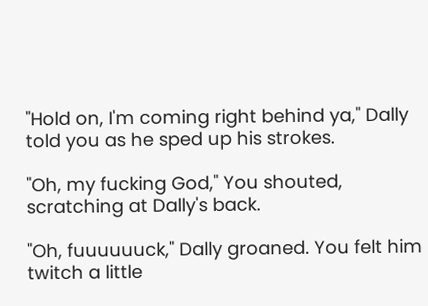"Hold on, I'm coming right behind ya," Dally told you as he sped up his strokes.

"Oh, my fucking God," You shouted, scratching at Dally's back.

"Oh, fuuuuuuck," Dally groaned. You felt him twitch a little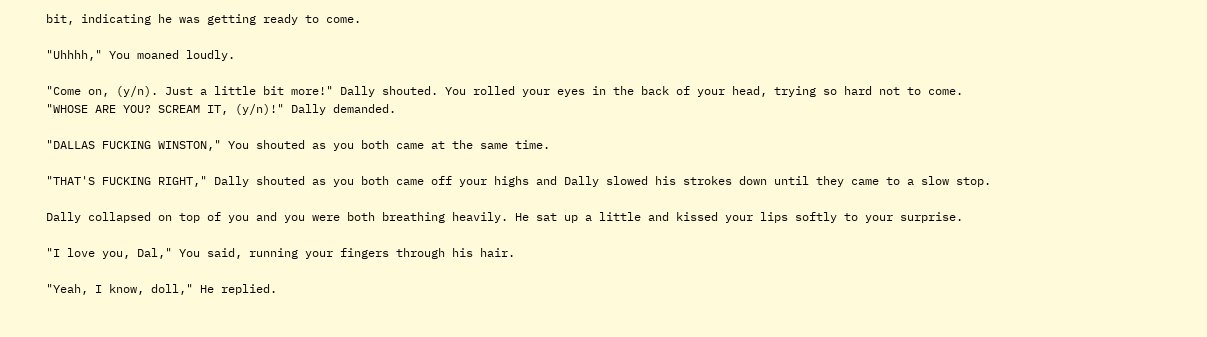bit, indicating he was getting ready to come.

"Uhhhh," You moaned loudly.

"Come on, (y/n). Just a little bit more!" Dally shouted. You rolled your eyes in the back of your head, trying so hard not to come. "WHOSE ARE YOU? SCREAM IT, (y/n)!" Dally demanded.

"DALLAS FUCKING WINSTON," You shouted as you both came at the same time.

"THAT'S FUCKING RIGHT," Dally shouted as you both came off your highs and Dally slowed his strokes down until they came to a slow stop.

Dally collapsed on top of you and you were both breathing heavily. He sat up a little and kissed your lips softly to your surprise.

"I love you, Dal," You said, running your fingers through his hair.

"Yeah, I know, doll," He replied.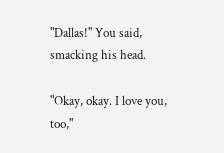"Dallas!" You said, smacking his head.

"Okay, okay. I love you, too,"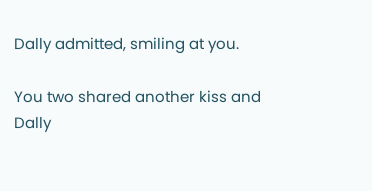Dally admitted, smiling at you.

You two shared another kiss and Dally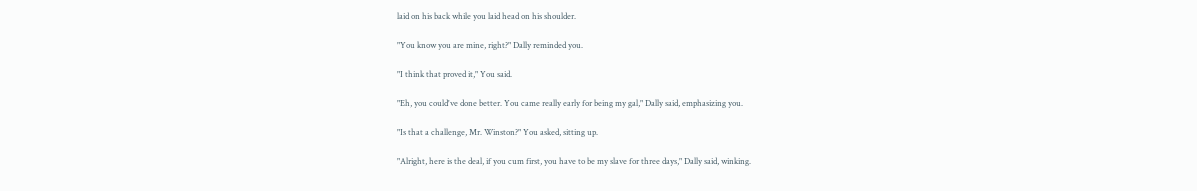laid on his back while you laid head on his shoulder.

"You know you are mine, right?" Dally reminded you.

"I think that proved it," You said.

"Eh, you could've done better. You came really early for being my gal," Dally said, emphasizing you.

"Is that a challenge, Mr. Winston?" You asked, sitting up.

"Alright, here is the deal, if you cum first, you have to be my slave for three days," Dally said, winking.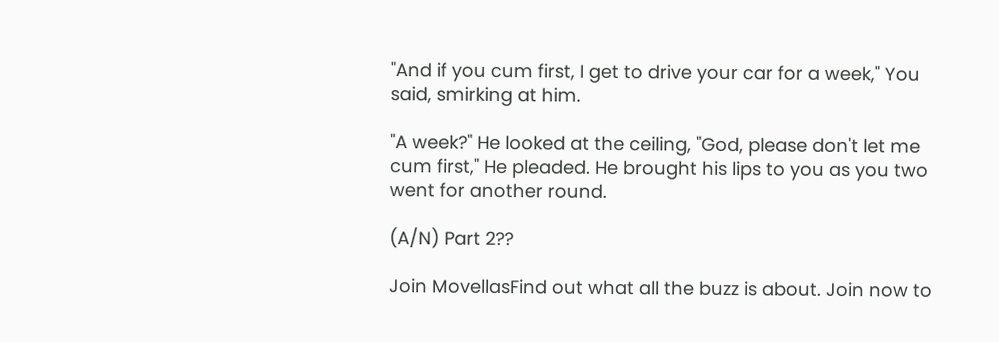"And if you cum first, I get to drive your car for a week," You said, smirking at him.

"A week?" He looked at the ceiling, "God, please don't let me cum first," He pleaded. He brought his lips to you as you two went for another round.

(A/N) Part 2??

Join MovellasFind out what all the buzz is about. Join now to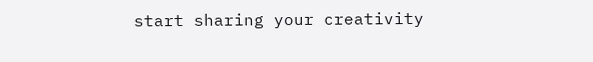start sharing your creativity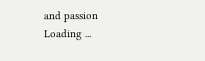and passion
Loading ...